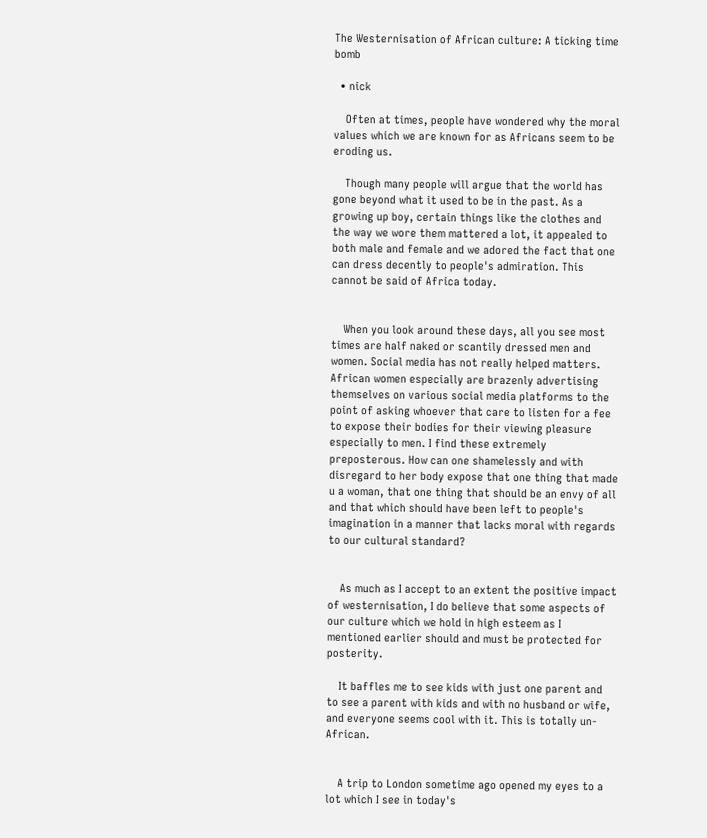The Westernisation of African culture: A ticking time bomb

  • nick

    Often at times, people have wondered why the moral values which we are known for as Africans seem to be eroding us.

    Though many people will argue that the world has gone beyond what it used to be in the past. As a growing up boy, certain things like the clothes and the way we wore them mattered a lot, it appealed to both male and female and we adored the fact that one can dress decently to people's admiration. This cannot be said of Africa today.


    When you look around these days, all you see most times are half naked or scantily dressed men and women. Social media has not really helped matters. African women especially are brazenly advertising themselves on various social media platforms to the point of asking whoever that care to listen for a fee to expose their bodies for their viewing pleasure especially to men. I find these extremely preposterous. How can one shamelessly and with disregard to her body expose that one thing that made u a woman, that one thing that should be an envy of all and that which should have been left to people's imagination in a manner that lacks moral with regards to our cultural standard?


    As much as I accept to an extent the positive impact of westernisation, I do believe that some aspects of our culture which we hold in high esteem as I mentioned earlier should and must be protected for posterity.

    It baffles me to see kids with just one parent and to see a parent with kids and with no husband or wife, and everyone seems cool with it. This is totally un-African.


    A trip to London sometime ago opened my eyes to a lot which I see in today's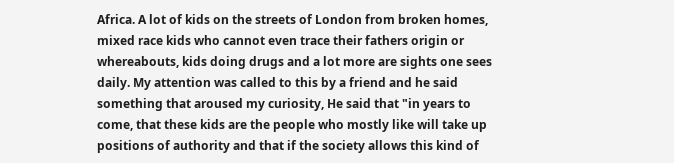Africa. A lot of kids on the streets of London from broken homes, mixed race kids who cannot even trace their fathers origin or whereabouts, kids doing drugs and a lot more are sights one sees daily. My attention was called to this by a friend and he said something that aroused my curiosity, He said that "in years to come, that these kids are the people who mostly like will take up positions of authority and that if the society allows this kind of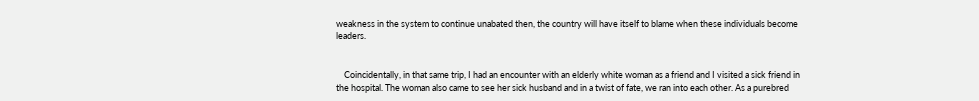weakness in the system to continue unabated then, the country will have itself to blame when these individuals become leaders.


    Coincidentally, in that same trip, I had an encounter with an elderly white woman as a friend and I visited a sick friend in the hospital. The woman also came to see her sick husband and in a twist of fate, we ran into each other. As a purebred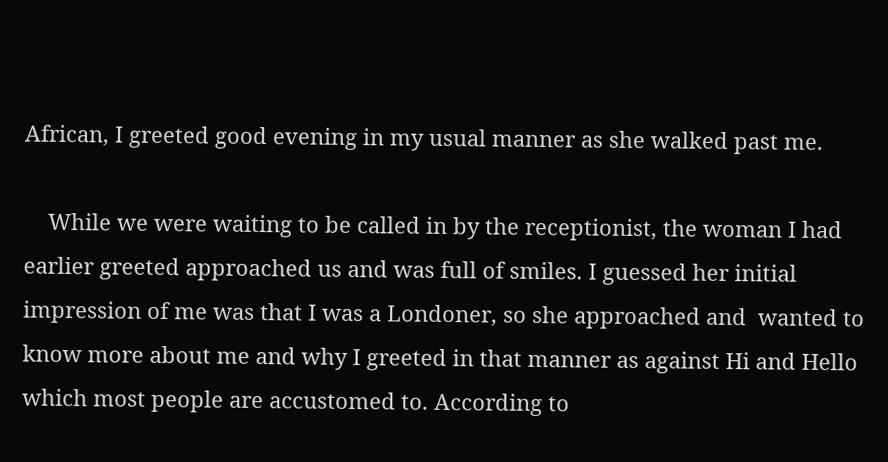African, I greeted good evening in my usual manner as she walked past me.

    While we were waiting to be called in by the receptionist, the woman I had earlier greeted approached us and was full of smiles. I guessed her initial impression of me was that I was a Londoner, so she approached and  wanted to know more about me and why I greeted in that manner as against Hi and Hello which most people are accustomed to. According to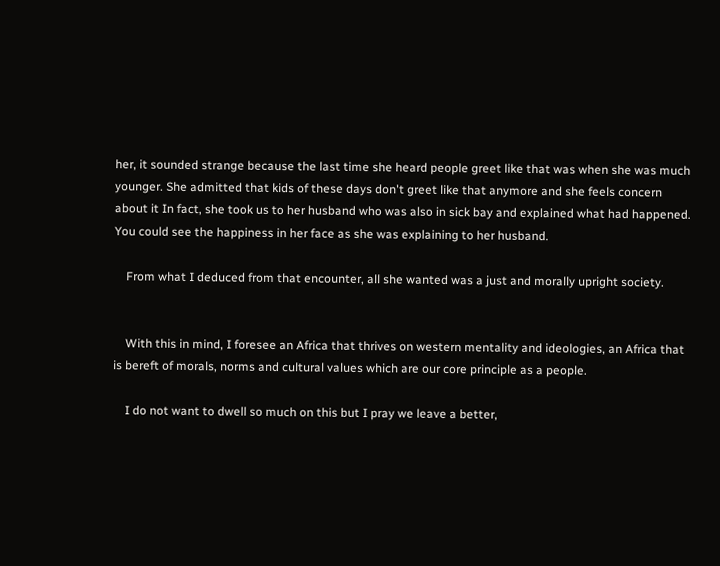her, it sounded strange because the last time she heard people greet like that was when she was much younger. She admitted that kids of these days don't greet like that anymore and she feels concern about it In fact, she took us to her husband who was also in sick bay and explained what had happened. You could see the happiness in her face as she was explaining to her husband.

    From what I deduced from that encounter, all she wanted was a just and morally upright society.


    With this in mind, I foresee an Africa that thrives on western mentality and ideologies, an Africa that is bereft of morals, norms and cultural values which are our core principle as a people.

    I do not want to dwell so much on this but I pray we leave a better,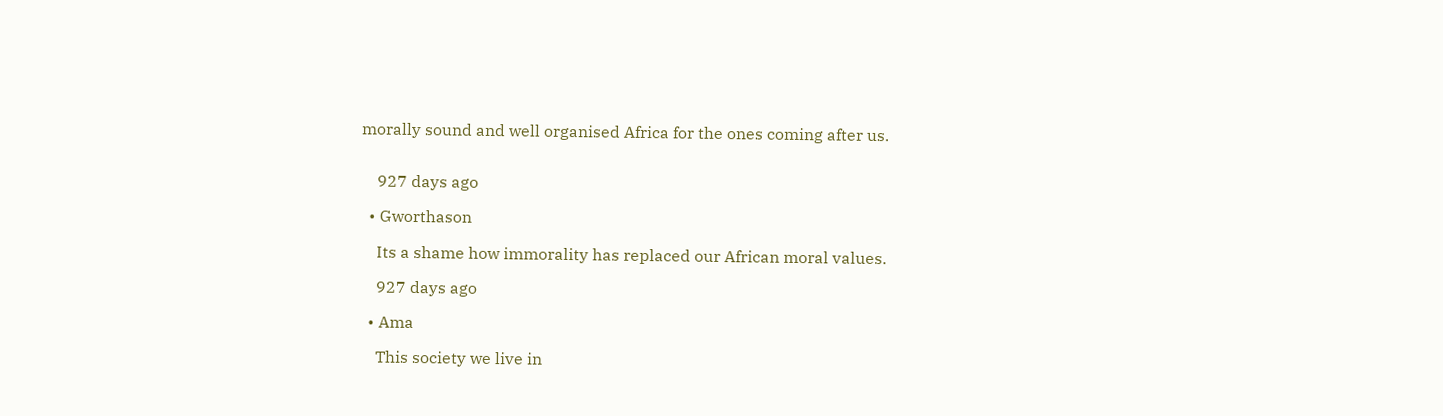morally sound and well organised Africa for the ones coming after us.


    927 days ago

  • Gworthason

    Its a shame how immorality has replaced our African moral values.

    927 days ago

  • Ama

    This society we live in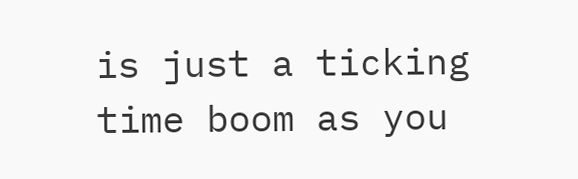is just a ticking time boom as you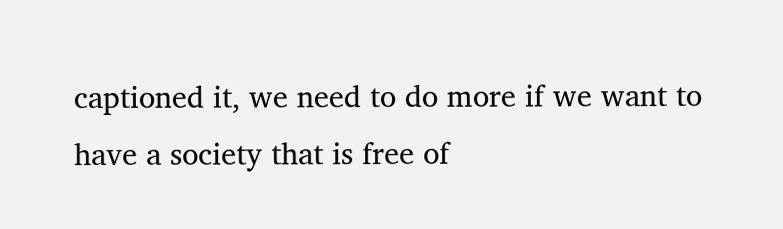captioned it, we need to do more if we want to have a society that is free of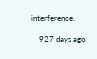interference.

    927 days ago